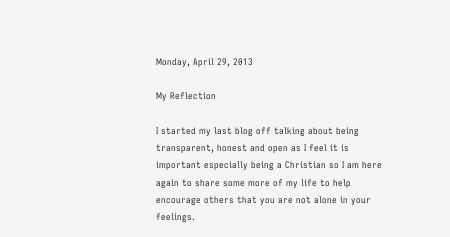Monday, April 29, 2013

My Reflection

I started my last blog off talking about being transparent, honest and open as I feel it is important especially being a Christian so I am here again to share some more of my life to help encourage others that you are not alone in your feelings.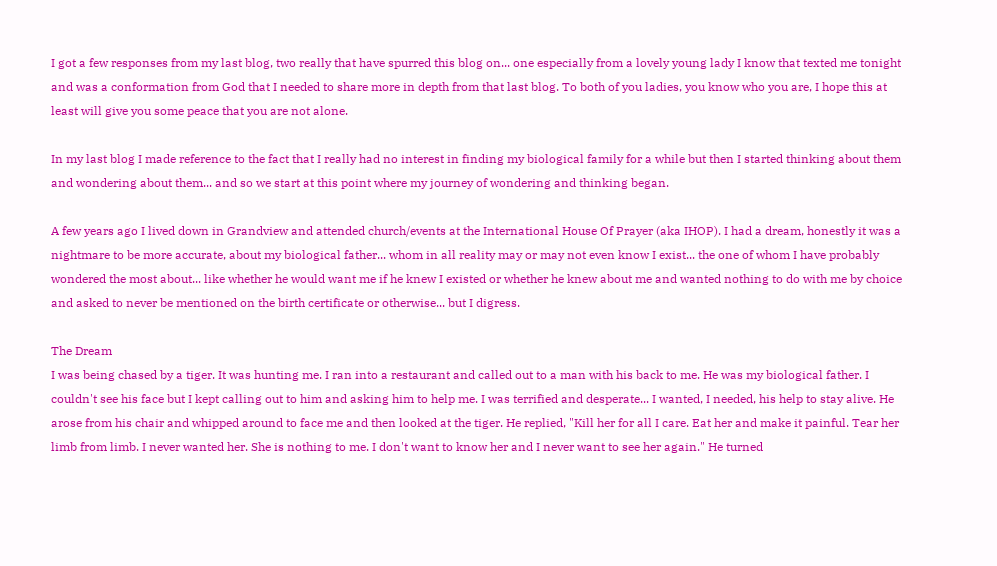I got a few responses from my last blog, two really that have spurred this blog on... one especially from a lovely young lady I know that texted me tonight and was a conformation from God that I needed to share more in depth from that last blog. To both of you ladies, you know who you are, I hope this at least will give you some peace that you are not alone.

In my last blog I made reference to the fact that I really had no interest in finding my biological family for a while but then I started thinking about them and wondering about them... and so we start at this point where my journey of wondering and thinking began.

A few years ago I lived down in Grandview and attended church/events at the International House Of Prayer (aka IHOP). I had a dream, honestly it was a nightmare to be more accurate, about my biological father... whom in all reality may or may not even know I exist... the one of whom I have probably wondered the most about... like whether he would want me if he knew I existed or whether he knew about me and wanted nothing to do with me by choice and asked to never be mentioned on the birth certificate or otherwise... but I digress.

The Dream
I was being chased by a tiger. It was hunting me. I ran into a restaurant and called out to a man with his back to me. He was my biological father. I couldn't see his face but I kept calling out to him and asking him to help me. I was terrified and desperate... I wanted, I needed, his help to stay alive. He arose from his chair and whipped around to face me and then looked at the tiger. He replied, "Kill her for all I care. Eat her and make it painful. Tear her limb from limb. I never wanted her. She is nothing to me. I don't want to know her and I never want to see her again." He turned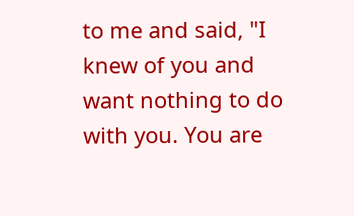to me and said, "I knew of you and want nothing to do with you. You are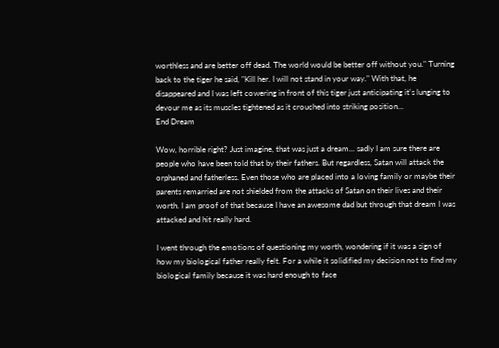worthless and are better off dead. The world would be better off without you." Turning back to the tiger he said, "Kill her. I will not stand in your way." With that, he disappeared and I was left cowering in front of this tiger just anticipating it's lunging to devour me as its muscles tightened as it crouched into striking position...
End Dream

Wow, horrible right? Just imagine, that was just a dream... sadly I am sure there are people who have been told that by their fathers. But regardless, Satan will attack the orphaned and fatherless. Even those who are placed into a loving family or maybe their parents remarried are not shielded from the attacks of Satan on their lives and their worth. I am proof of that because I have an awesome dad but through that dream I was attacked and hit really hard.

I went through the emotions of questioning my worth, wondering if it was a sign of how my biological father really felt. For a while it solidified my decision not to find my biological family because it was hard enough to face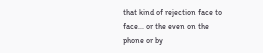that kind of rejection face to face... or the even on the phone or by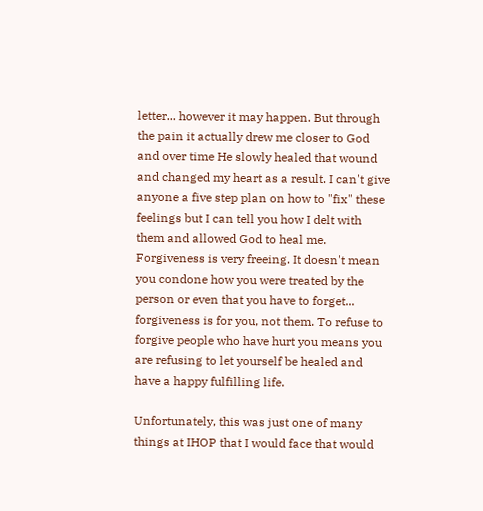letter... however it may happen. But through the pain it actually drew me closer to God and over time He slowly healed that wound and changed my heart as a result. I can't give anyone a five step plan on how to "fix" these feelings but I can tell you how I delt with them and allowed God to heal me. Forgiveness is very freeing. It doesn't mean you condone how you were treated by the person or even that you have to forget... forgiveness is for you, not them. To refuse to forgive people who have hurt you means you are refusing to let yourself be healed and have a happy fulfilling life.

Unfortunately, this was just one of many things at IHOP that I would face that would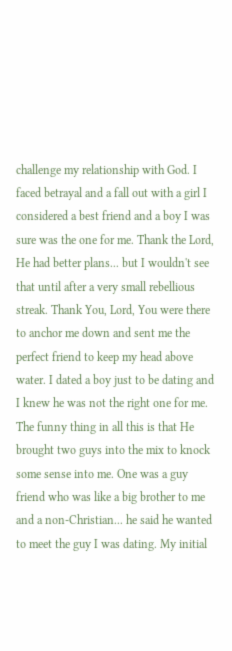challenge my relationship with God. I faced betrayal and a fall out with a girl I considered a best friend and a boy I was sure was the one for me. Thank the Lord, He had better plans... but I wouldn't see that until after a very small rebellious streak. Thank You, Lord, You were there to anchor me down and sent me the perfect friend to keep my head above water. I dated a boy just to be dating and I knew he was not the right one for me. The funny thing in all this is that He brought two guys into the mix to knock some sense into me. One was a guy friend who was like a big brother to me and a non-Christian... he said he wanted to meet the guy I was dating. My initial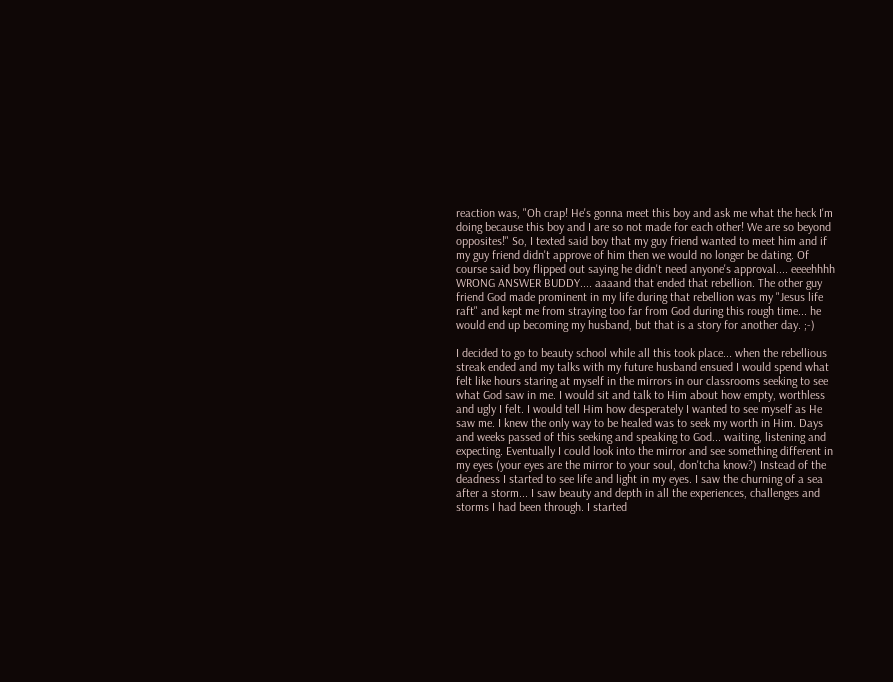reaction was, "Oh crap! He's gonna meet this boy and ask me what the heck I'm doing because this boy and I are so not made for each other! We are so beyond opposites!" So, I texted said boy that my guy friend wanted to meet him and if my guy friend didn't approve of him then we would no longer be dating. Of course said boy flipped out saying he didn't need anyone's approval.... eeeehhhh WRONG ANSWER BUDDY.... aaaand that ended that rebellion. The other guy friend God made prominent in my life during that rebellion was my "Jesus life raft" and kept me from straying too far from God during this rough time... he would end up becoming my husband, but that is a story for another day. ;-)

I decided to go to beauty school while all this took place... when the rebellious streak ended and my talks with my future husband ensued I would spend what felt like hours staring at myself in the mirrors in our classrooms seeking to see what God saw in me. I would sit and talk to Him about how empty, worthless and ugly I felt. I would tell Him how desperately I wanted to see myself as He saw me. I knew the only way to be healed was to seek my worth in Him. Days and weeks passed of this seeking and speaking to God... waiting, listening and expecting. Eventually I could look into the mirror and see something different in my eyes (your eyes are the mirror to your soul, don'tcha know?) Instead of the deadness I started to see life and light in my eyes. I saw the churning of a sea after a storm... I saw beauty and depth in all the experiences, challenges and storms I had been through. I started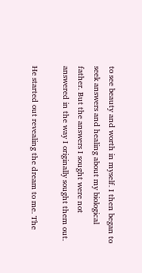to see beauty and worth in myself. I then began to seek answers and healing about my biological father. But the answers I sought were not answered in the way I originally sought them out.

He started out revealing the dream to me. The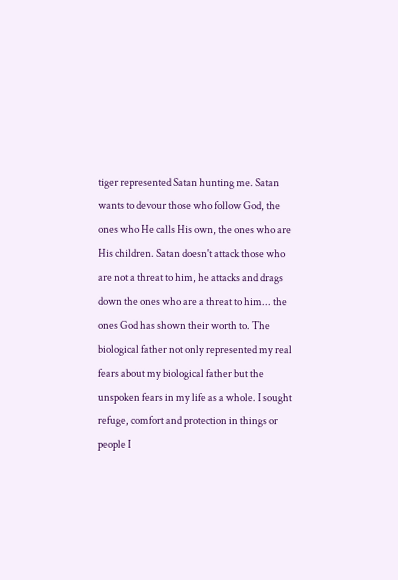tiger represented Satan hunting me. Satan wants to devour those who follow God, the ones who He calls His own, the ones who are His children. Satan doesn't attack those who are not a threat to him, he attacks and drags down the ones who are a threat to him... the ones God has shown their worth to. The biological father not only represented my real fears about my biological father but the unspoken fears in my life as a whole. I sought refuge, comfort and protection in things or people I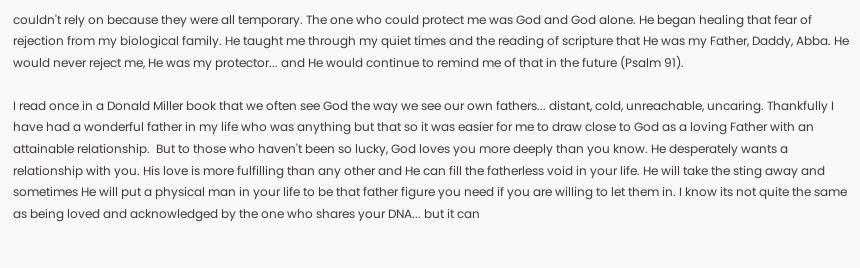couldn't rely on because they were all temporary. The one who could protect me was God and God alone. He began healing that fear of rejection from my biological family. He taught me through my quiet times and the reading of scripture that He was my Father, Daddy, Abba. He would never reject me, He was my protector... and He would continue to remind me of that in the future (Psalm 91).

I read once in a Donald Miller book that we often see God the way we see our own fathers... distant, cold, unreachable, uncaring. Thankfully I have had a wonderful father in my life who was anything but that so it was easier for me to draw close to God as a loving Father with an attainable relationship.  But to those who haven't been so lucky, God loves you more deeply than you know. He desperately wants a relationship with you. His love is more fulfilling than any other and He can fill the fatherless void in your life. He will take the sting away and sometimes He will put a physical man in your life to be that father figure you need if you are willing to let them in. I know its not quite the same as being loved and acknowledged by the one who shares your DNA... but it can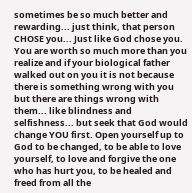sometimes be so much better and rewarding... just think, that person CHOSE you... Just like God chose you. You are worth so much more than you realize and if your biological father walked out on you it is not because there is something wrong with you but there are things wrong with them... like blindness and selfishness... but seek that God would change YOU first. Open yourself up to God to be changed, to be able to love yourself, to love and forgive the one who has hurt you, to be healed and freed from all the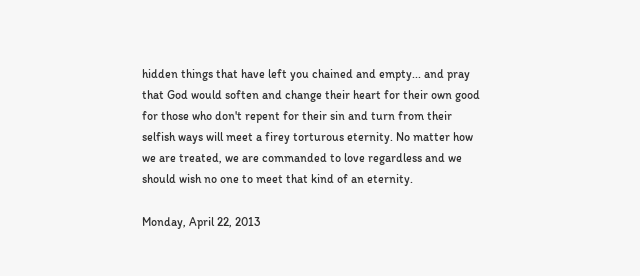hidden things that have left you chained and empty... and pray that God would soften and change their heart for their own good for those who don't repent for their sin and turn from their selfish ways will meet a firey torturous eternity. No matter how we are treated, we are commanded to love regardless and we should wish no one to meet that kind of an eternity.

Monday, April 22, 2013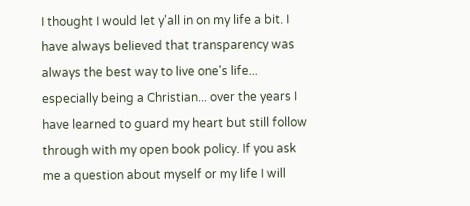I thought I would let y'all in on my life a bit. I have always believed that transparency was always the best way to live one's life... especially being a Christian... over the years I have learned to guard my heart but still follow through with my open book policy. If you ask me a question about myself or my life I will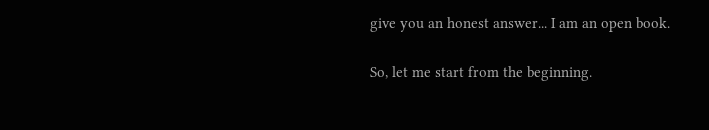give you an honest answer... I am an open book.

So, let me start from the beginning.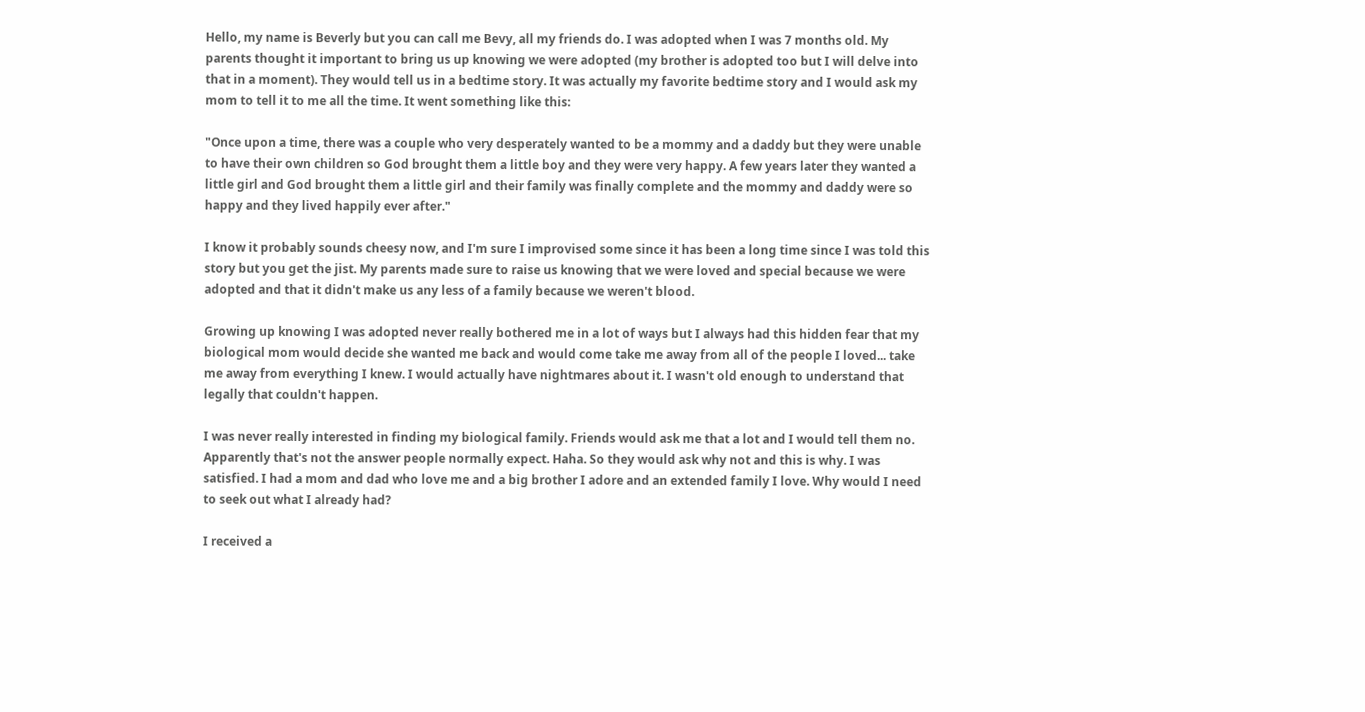Hello, my name is Beverly but you can call me Bevy, all my friends do. I was adopted when I was 7 months old. My parents thought it important to bring us up knowing we were adopted (my brother is adopted too but I will delve into that in a moment). They would tell us in a bedtime story. It was actually my favorite bedtime story and I would ask my mom to tell it to me all the time. It went something like this:

"Once upon a time, there was a couple who very desperately wanted to be a mommy and a daddy but they were unable to have their own children so God brought them a little boy and they were very happy. A few years later they wanted a little girl and God brought them a little girl and their family was finally complete and the mommy and daddy were so happy and they lived happily ever after."

I know it probably sounds cheesy now, and I'm sure I improvised some since it has been a long time since I was told this story but you get the jist. My parents made sure to raise us knowing that we were loved and special because we were adopted and that it didn't make us any less of a family because we weren't blood.

Growing up knowing I was adopted never really bothered me in a lot of ways but I always had this hidden fear that my biological mom would decide she wanted me back and would come take me away from all of the people I loved... take me away from everything I knew. I would actually have nightmares about it. I wasn't old enough to understand that legally that couldn't happen.

I was never really interested in finding my biological family. Friends would ask me that a lot and I would tell them no. Apparently that's not the answer people normally expect. Haha. So they would ask why not and this is why. I was satisfied. I had a mom and dad who love me and a big brother I adore and an extended family I love. Why would I need to seek out what I already had?

I received a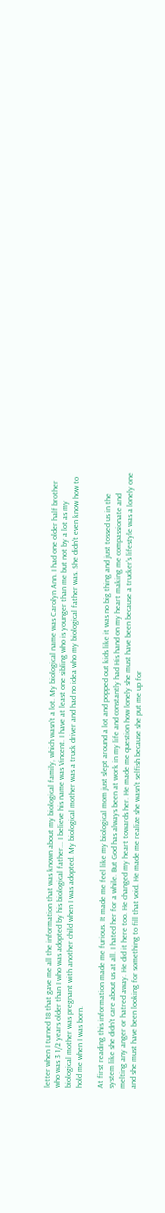letter when I turned 18 that gave me all the information that was known about my biological family, which wasn't a lot. My biological name was Carolyn Ann. I had one older half brother who was 3 1/2 years older than I who was adopted by his biological father... I believe his name was Vincent. I have at least one sibling who is younger than me but not by a lot as my biological mother was pregnant with another child when I was adopted. My biological mother was a truck driver and had no idea who my biological father was. She didn't even know how to hold me when I was born.

At first reading this information made me furious. It made me feel like my biological mom just slept around a lot and popped out kids like it was no big thing and just tossed us in the system like she didn't care about us at all. I hated her for a while. But God has always been at work in my life and constantly had His hand on my heart making me compassionate and melting any anger or hatred away. He did it here too. He changed my heart towards her. He made me question how lonely she must have been because a trucker's lifestyle was a lonely one and she must have been looking for something to fill that void. He made me realize she wasn't selfish because she put me up for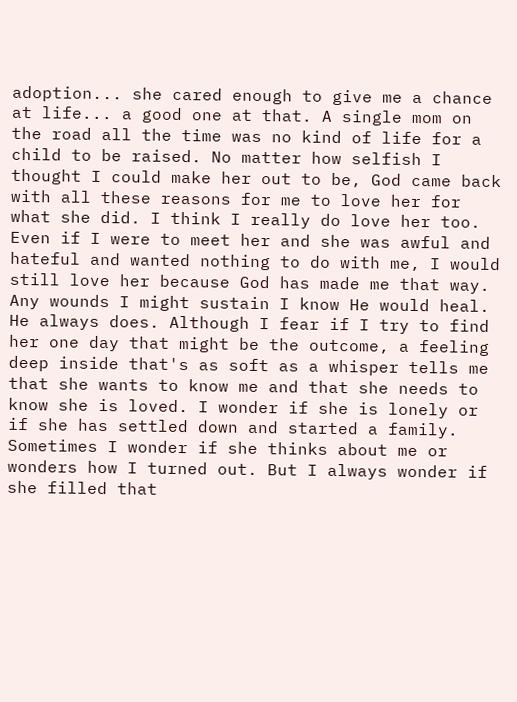adoption... she cared enough to give me a chance at life... a good one at that. A single mom on the road all the time was no kind of life for a child to be raised. No matter how selfish I thought I could make her out to be, God came back with all these reasons for me to love her for what she did. I think I really do love her too. Even if I were to meet her and she was awful and hateful and wanted nothing to do with me, I would still love her because God has made me that way. Any wounds I might sustain I know He would heal. He always does. Although I fear if I try to find her one day that might be the outcome, a feeling deep inside that's as soft as a whisper tells me that she wants to know me and that she needs to know she is loved. I wonder if she is lonely or if she has settled down and started a family. Sometimes I wonder if she thinks about me or wonders how I turned out. But I always wonder if she filled that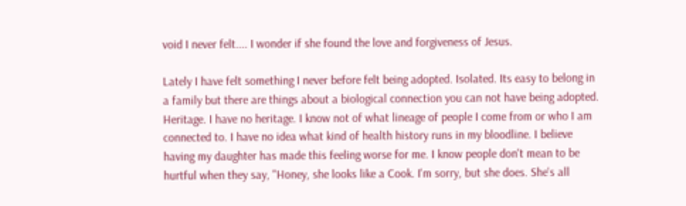void I never felt.... I wonder if she found the love and forgiveness of Jesus.

Lately I have felt something I never before felt being adopted. Isolated. Its easy to belong in a family but there are things about a biological connection you can not have being adopted. Heritage. I have no heritage. I know not of what lineage of people I come from or who I am connected to. I have no idea what kind of health history runs in my bloodline. I believe having my daughter has made this feeling worse for me. I know people don't mean to be hurtful when they say, "Honey, she looks like a Cook. I'm sorry, but she does. She's all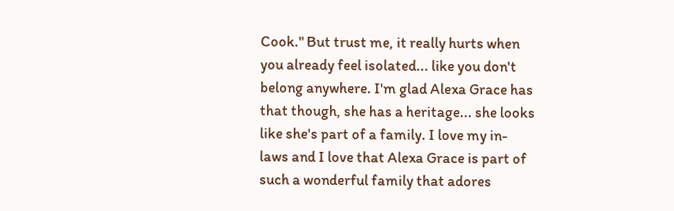Cook." But trust me, it really hurts when you already feel isolated... like you don't belong anywhere. I'm glad Alexa Grace has that though, she has a heritage... she looks like she's part of a family. I love my in-laws and I love that Alexa Grace is part of such a wonderful family that adores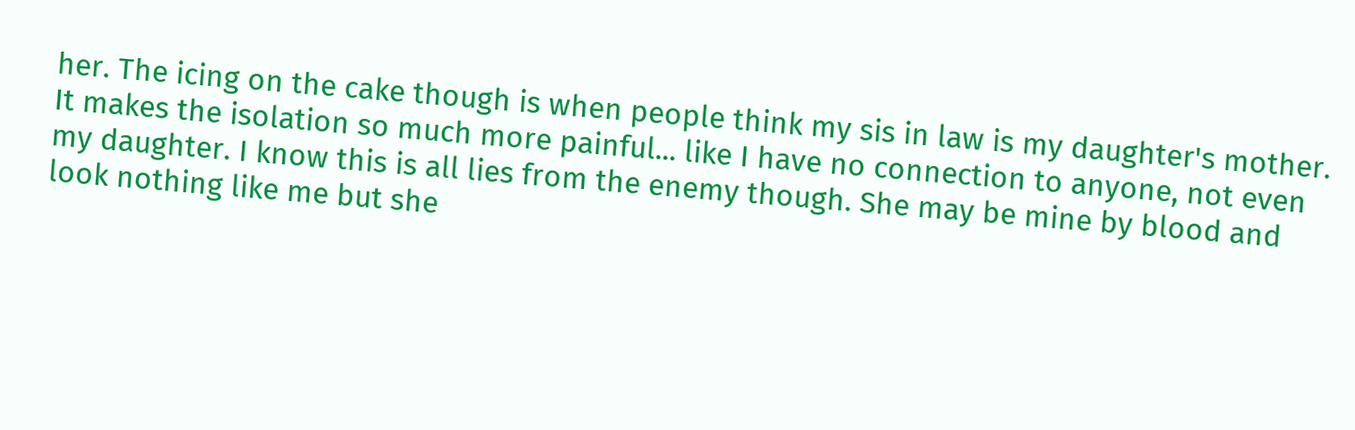her. The icing on the cake though is when people think my sis in law is my daughter's mother. It makes the isolation so much more painful... like I have no connection to anyone, not even my daughter. I know this is all lies from the enemy though. She may be mine by blood and look nothing like me but she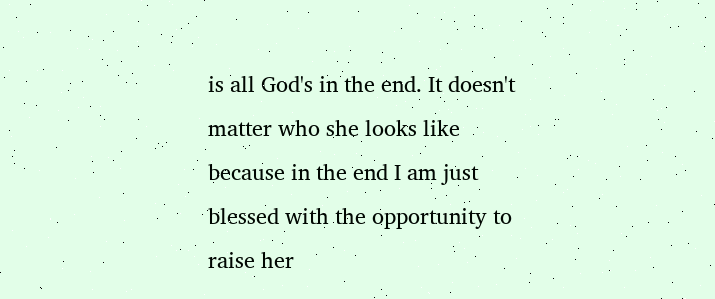is all God's in the end. It doesn't matter who she looks like because in the end I am just blessed with the opportunity to raise her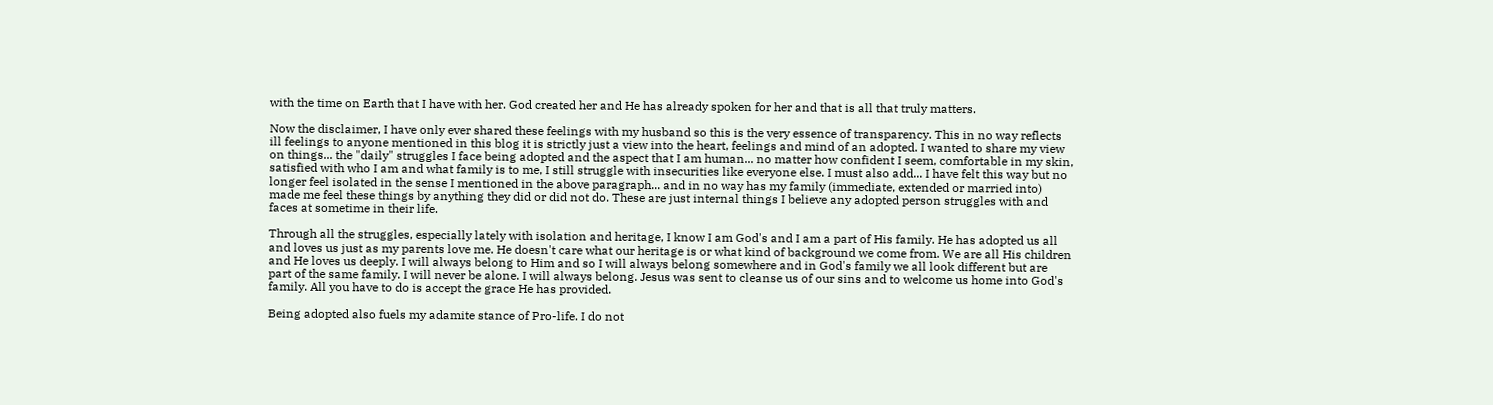with the time on Earth that I have with her. God created her and He has already spoken for her and that is all that truly matters.

Now the disclaimer, I have only ever shared these feelings with my husband so this is the very essence of transparency. This in no way reflects ill feelings to anyone mentioned in this blog it is strictly just a view into the heart, feelings and mind of an adopted. I wanted to share my view on things... the "daily" struggles I face being adopted and the aspect that I am human... no matter how confident I seem, comfortable in my skin, satisfied with who I am and what family is to me, I still struggle with insecurities like everyone else. I must also add... I have felt this way but no longer feel isolated in the sense I mentioned in the above paragraph... and in no way has my family (immediate, extended or married into) made me feel these things by anything they did or did not do. These are just internal things I believe any adopted person struggles with and faces at sometime in their life.

Through all the struggles, especially lately with isolation and heritage, I know I am God's and I am a part of His family. He has adopted us all and loves us just as my parents love me. He doesn't care what our heritage is or what kind of background we come from. We are all His children and He loves us deeply. I will always belong to Him and so I will always belong somewhere and in God's family we all look different but are part of the same family. I will never be alone. I will always belong. Jesus was sent to cleanse us of our sins and to welcome us home into God's family. All you have to do is accept the grace He has provided.

Being adopted also fuels my adamite stance of Pro-life. I do not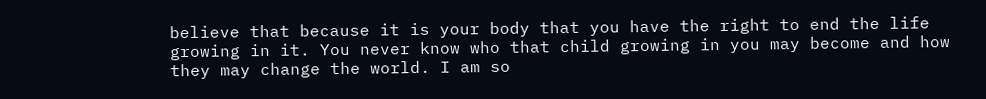believe that because it is your body that you have the right to end the life growing in it. You never know who that child growing in you may become and how they may change the world. I am so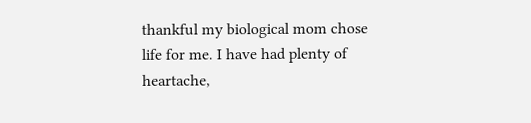thankful my biological mom chose life for me. I have had plenty of heartache,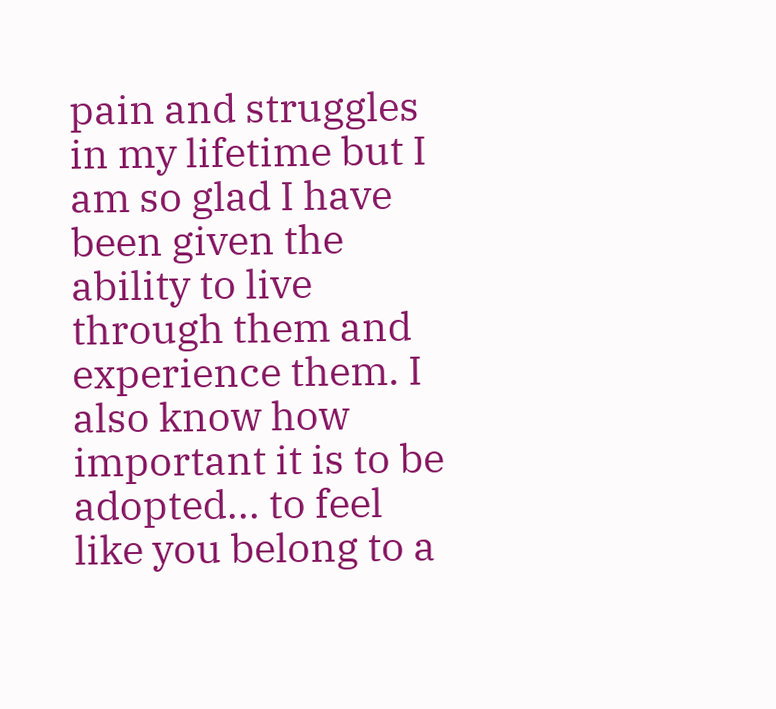pain and struggles in my lifetime but I am so glad I have been given the ability to live through them and experience them. I also know how important it is to be adopted... to feel like you belong to a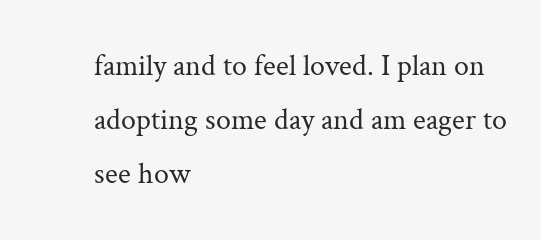family and to feel loved. I plan on adopting some day and am eager to see how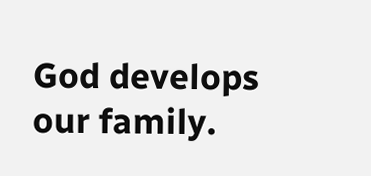God develops our family.